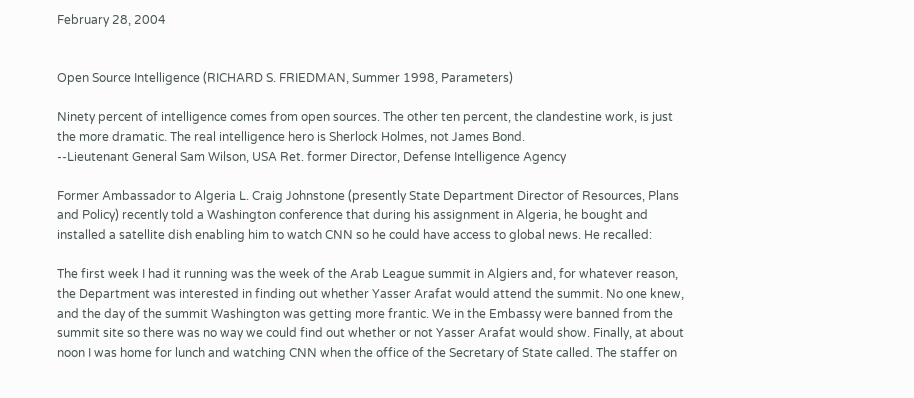February 28, 2004


Open Source Intelligence (RICHARD S. FRIEDMAN, Summer 1998, Parameters)

Ninety percent of intelligence comes from open sources. The other ten percent, the clandestine work, is just the more dramatic. The real intelligence hero is Sherlock Holmes, not James Bond.
--Lieutenant General Sam Wilson, USA Ret. former Director, Defense Intelligence Agency

Former Ambassador to Algeria L. Craig Johnstone (presently State Department Director of Resources, Plans and Policy) recently told a Washington conference that during his assignment in Algeria, he bought and installed a satellite dish enabling him to watch CNN so he could have access to global news. He recalled:

The first week I had it running was the week of the Arab League summit in Algiers and, for whatever reason, the Department was interested in finding out whether Yasser Arafat would attend the summit. No one knew, and the day of the summit Washington was getting more frantic. We in the Embassy were banned from the summit site so there was no way we could find out whether or not Yasser Arafat would show. Finally, at about noon I was home for lunch and watching CNN when the office of the Secretary of State called. The staffer on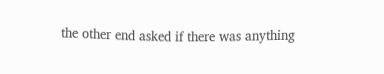the other end asked if there was anything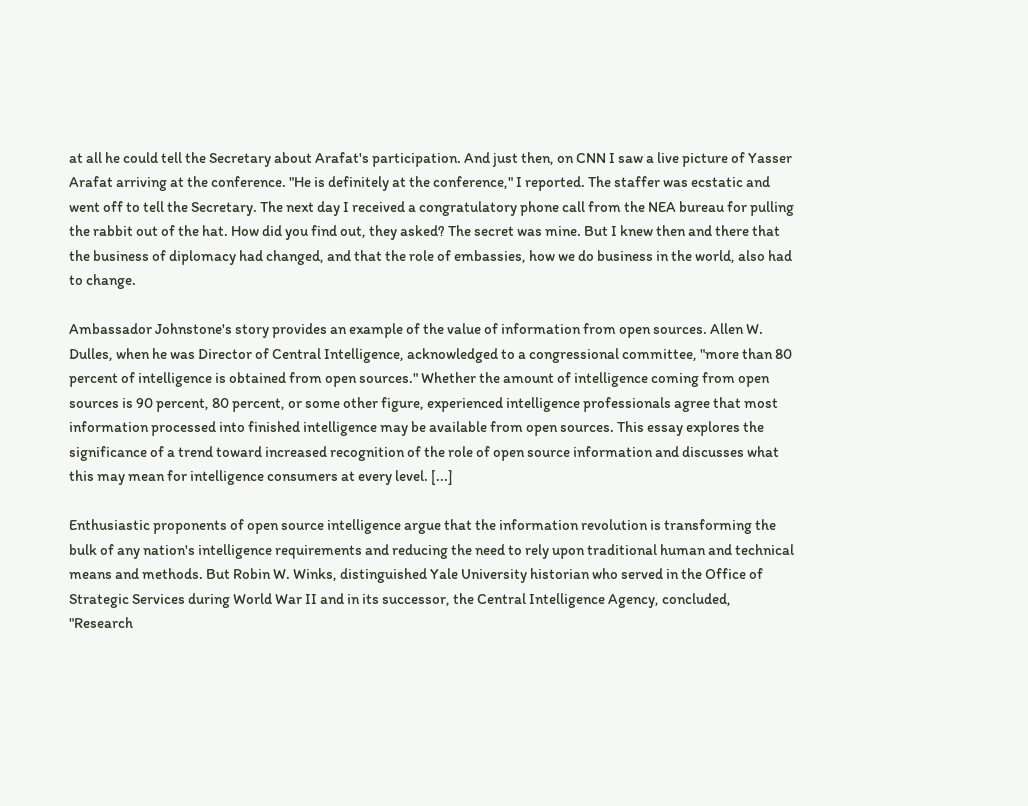at all he could tell the Secretary about Arafat's participation. And just then, on CNN I saw a live picture of Yasser Arafat arriving at the conference. "He is definitely at the conference," I reported. The staffer was ecstatic and went off to tell the Secretary. The next day I received a congratulatory phone call from the NEA bureau for pulling the rabbit out of the hat. How did you find out, they asked? The secret was mine. But I knew then and there that the business of diplomacy had changed, and that the role of embassies, how we do business in the world, also had to change.

Ambassador Johnstone's story provides an example of the value of information from open sources. Allen W. Dulles, when he was Director of Central Intelligence, acknowledged to a congressional committee, "more than 80 percent of intelligence is obtained from open sources." Whether the amount of intelligence coming from open sources is 90 percent, 80 percent, or some other figure, experienced intelligence professionals agree that most information processed into finished intelligence may be available from open sources. This essay explores the significance of a trend toward increased recognition of the role of open source information and discusses what this may mean for intelligence consumers at every level. [...]

Enthusiastic proponents of open source intelligence argue that the information revolution is transforming the bulk of any nation's intelligence requirements and reducing the need to rely upon traditional human and technical means and methods. But Robin W. Winks, distinguished Yale University historian who served in the Office of Strategic Services during World War II and in its successor, the Central Intelligence Agency, concluded, "Research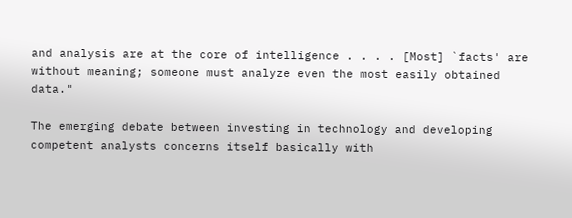and analysis are at the core of intelligence . . . . [Most] `facts' are without meaning; someone must analyze even the most easily obtained data."

The emerging debate between investing in technology and developing competent analysts concerns itself basically with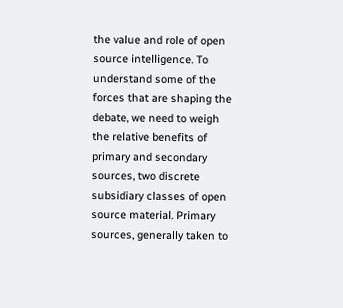the value and role of open source intelligence. To understand some of the forces that are shaping the debate, we need to weigh the relative benefits of primary and secondary sources, two discrete subsidiary classes of open source material. Primary sources, generally taken to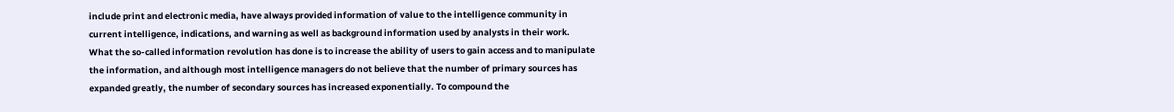include print and electronic media, have always provided information of value to the intelligence community in current intelligence, indications, and warning as well as background information used by analysts in their work. What the so-called information revolution has done is to increase the ability of users to gain access and to manipulate the information, and although most intelligence managers do not believe that the number of primary sources has expanded greatly, the number of secondary sources has increased exponentially. To compound the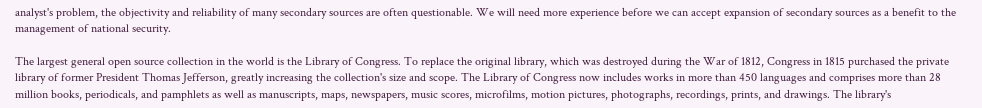analyst's problem, the objectivity and reliability of many secondary sources are often questionable. We will need more experience before we can accept expansion of secondary sources as a benefit to the management of national security.

The largest general open source collection in the world is the Library of Congress. To replace the original library, which was destroyed during the War of 1812, Congress in 1815 purchased the private library of former President Thomas Jefferson, greatly increasing the collection's size and scope. The Library of Congress now includes works in more than 450 languages and comprises more than 28 million books, periodicals, and pamphlets as well as manuscripts, maps, newspapers, music scores, microfilms, motion pictures, photographs, recordings, prints, and drawings. The library's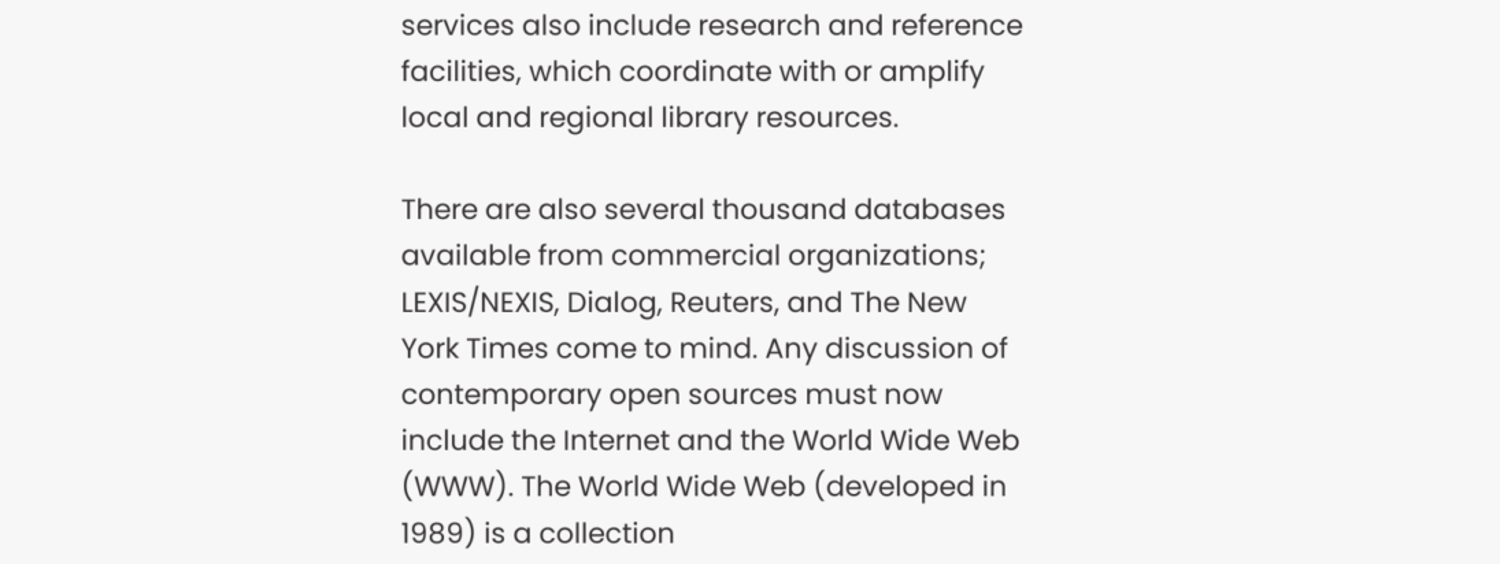services also include research and reference facilities, which coordinate with or amplify local and regional library resources.

There are also several thousand databases available from commercial organizations; LEXIS/NEXIS, Dialog, Reuters, and The New York Times come to mind. Any discussion of contemporary open sources must now include the Internet and the World Wide Web (WWW). The World Wide Web (developed in 1989) is a collection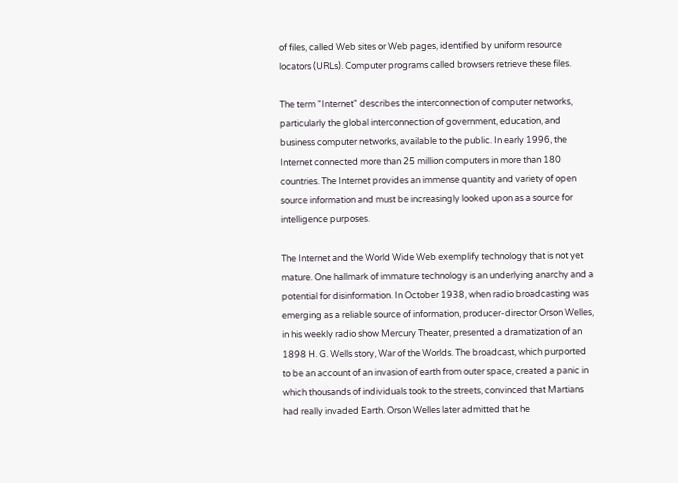of files, called Web sites or Web pages, identified by uniform resource locators (URLs). Computer programs called browsers retrieve these files.

The term "Internet" describes the interconnection of computer networks, particularly the global interconnection of government, education, and business computer networks, available to the public. In early 1996, the Internet connected more than 25 million computers in more than 180 countries. The Internet provides an immense quantity and variety of open source information and must be increasingly looked upon as a source for intelligence purposes.

The Internet and the World Wide Web exemplify technology that is not yet mature. One hallmark of immature technology is an underlying anarchy and a potential for disinformation. In October 1938, when radio broadcasting was emerging as a reliable source of information, producer-director Orson Welles, in his weekly radio show Mercury Theater, presented a dramatization of an 1898 H. G. Wells story, War of the Worlds. The broadcast, which purported to be an account of an invasion of earth from outer space, created a panic in which thousands of individuals took to the streets, convinced that Martians had really invaded Earth. Orson Welles later admitted that he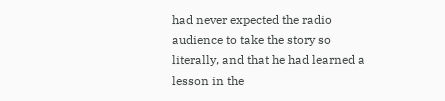had never expected the radio audience to take the story so literally, and that he had learned a lesson in the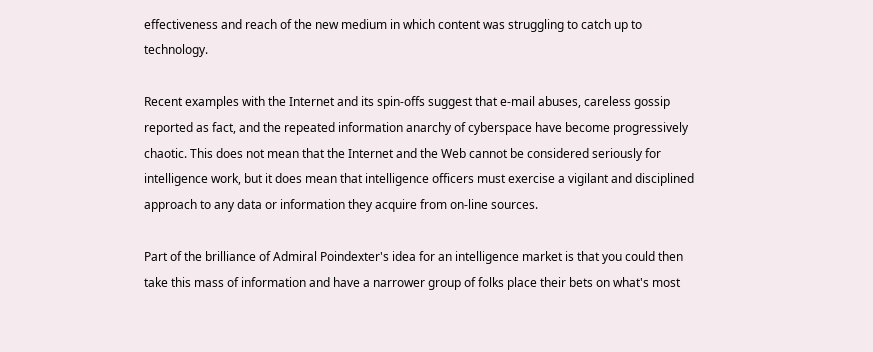effectiveness and reach of the new medium in which content was struggling to catch up to technology.

Recent examples with the Internet and its spin-offs suggest that e-mail abuses, careless gossip reported as fact, and the repeated information anarchy of cyberspace have become progressively chaotic. This does not mean that the Internet and the Web cannot be considered seriously for intelligence work, but it does mean that intelligence officers must exercise a vigilant and disciplined approach to any data or information they acquire from on-line sources.

Part of the brilliance of Admiral Poindexter's idea for an intelligence market is that you could then take this mass of information and have a narrower group of folks place their bets on what's most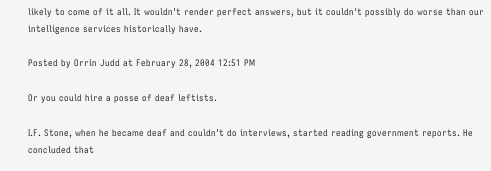likely to come of it all. It wouldn't render perfect answers, but it couldn't possibly do worse than our intelligence services historically have.

Posted by Orrin Judd at February 28, 2004 12:51 PM

Or you could hire a posse of deaf leftists.

I.F. Stone, when he became deaf and couldn't do interviews, started reading government reports. He concluded that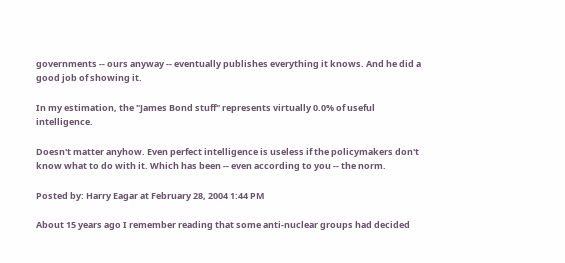governments -- ours anyway -- eventually publishes everything it knows. And he did a good job of showing it.

In my estimation, the "James Bond stuff" represents virtually 0.0% of useful intelligence.

Doesn't matter anyhow. Even perfect intelligence is useless if the policymakers don't know what to do with it. Which has been -- even according to you -- the norm.

Posted by: Harry Eagar at February 28, 2004 1:44 PM

About 15 years ago I remember reading that some anti-nuclear groups had decided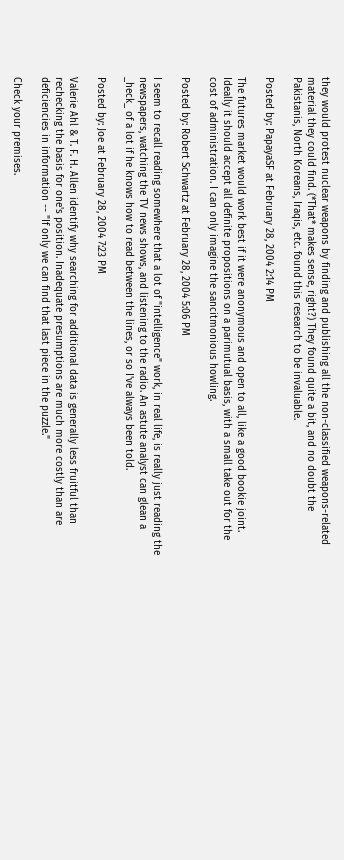they would protest nuclear weapons by finding and publishing all the non-classified weapons-related material they could find. (*That* makes sense, right?) They found quite a bit, and no doubt the Pakistanis, North Koreans, Iraqis, etc. found this research to be invaluable.

Posted by: PapayaSF at February 28, 2004 2:14 PM

The futures market would work best if it were anonymous and open to all, like a good bookie joint. Ideally it should accept all definite propositions on a parimutual basis, with a small take out for the cost of administration. I can only imagine the sancitmonious howling.

Posted by: Robert Schwartz at February 28, 2004 5:06 PM

I seem to recall reading somewhere that a lot of "intelligence" work, in real life, is really just reading the newspapers, watching the TV news shows, and listening to the radio. An astute analyst can glean a _heck_ of a lot if he knows how to read between the lines, or so I've always been told.

Posted by: Joe at February 28, 2004 7:23 PM

Valerie Ahl & T. F. H. Allen identify why searching for additional data is generally less fruitful than rechecking the basis for one's position. Inadequate presumptions are much more costly than are deficiencies in information -- "If only we can find that last piece in the puzzle."

Check your premises.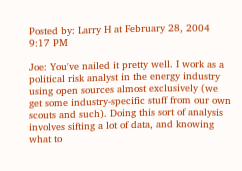Posted by: Larry H at February 28, 2004 9:17 PM

Joe: You've nailed it pretty well. I work as a political risk analyst in the energy industry using open sources almost exclusively (we get some industry-specific stuff from our own scouts and such). Doing this sort of analysis involves sifting a lot of data, and knowing what to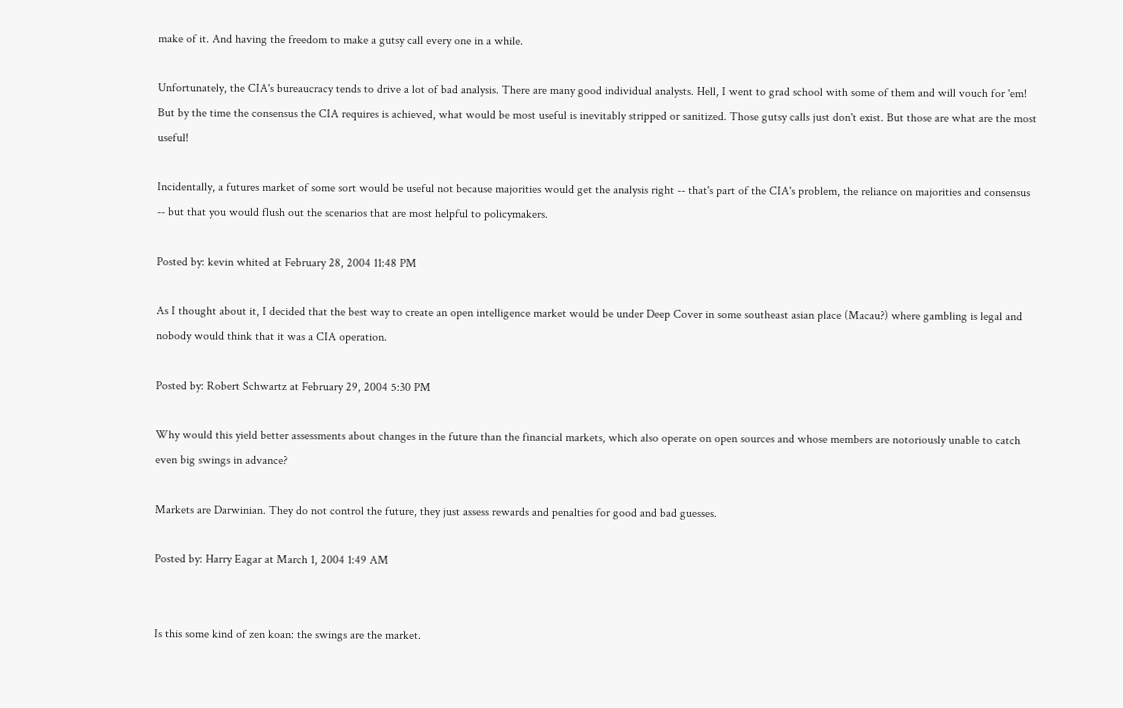make of it. And having the freedom to make a gutsy call every one in a while.

Unfortunately, the CIA's bureaucracy tends to drive a lot of bad analysis. There are many good individual analysts. Hell, I went to grad school with some of them and will vouch for 'em! But by the time the consensus the CIA requires is achieved, what would be most useful is inevitably stripped or sanitized. Those gutsy calls just don't exist. But those are what are the most useful!

Incidentally, a futures market of some sort would be useful not because majorities would get the analysis right -- that's part of the CIA's problem, the reliance on majorities and consensus -- but that you would flush out the scenarios that are most helpful to policymakers.

Posted by: kevin whited at February 28, 2004 11:48 PM

As I thought about it, I decided that the best way to create an open intelligence market would be under Deep Cover in some southeast asian place (Macau?) where gambling is legal and nobody would think that it was a CIA operation.

Posted by: Robert Schwartz at February 29, 2004 5:30 PM

Why would this yield better assessments about changes in the future than the financial markets, which also operate on open sources and whose members are notoriously unable to catch even big swings in advance?

Markets are Darwinian. They do not control the future, they just assess rewards and penalties for good and bad guesses.

Posted by: Harry Eagar at March 1, 2004 1:49 AM


Is this some kind of zen koan: the swings are the market.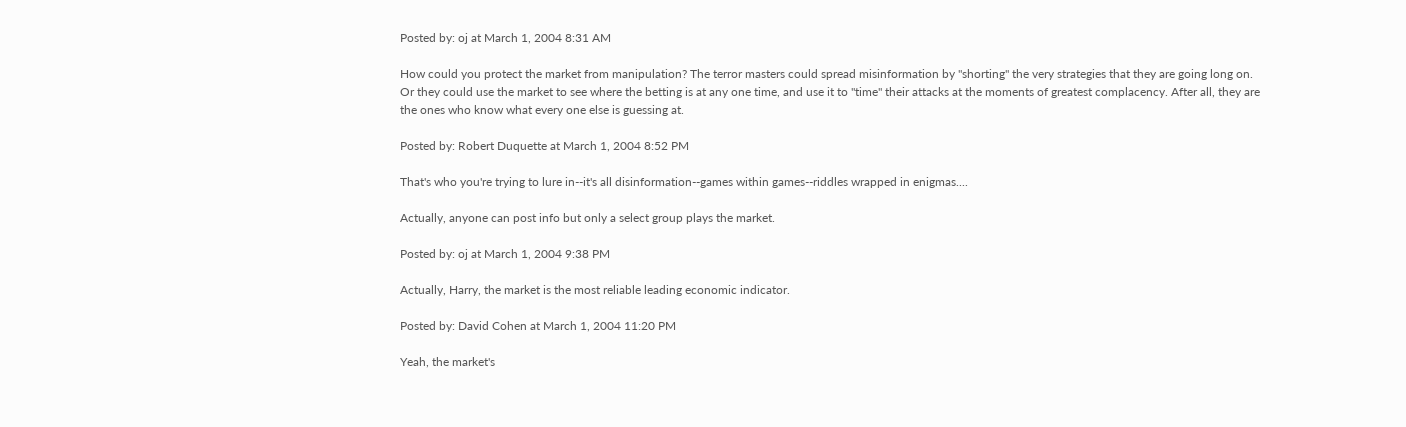Posted by: oj at March 1, 2004 8:31 AM

How could you protect the market from manipulation? The terror masters could spread misinformation by "shorting" the very strategies that they are going long on. Or they could use the market to see where the betting is at any one time, and use it to "time" their attacks at the moments of greatest complacency. After all, they are the ones who know what every one else is guessing at.

Posted by: Robert Duquette at March 1, 2004 8:52 PM

That's who you're trying to lure in--it's all disinformation--games within games--riddles wrapped in enigmas....

Actually, anyone can post info but only a select group plays the market.

Posted by: oj at March 1, 2004 9:38 PM

Actually, Harry, the market is the most reliable leading economic indicator.

Posted by: David Cohen at March 1, 2004 11:20 PM

Yeah, the market's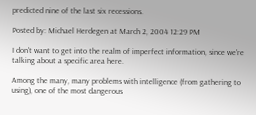predicted nine of the last six recessions.

Posted by: Michael Herdegen at March 2, 2004 12:29 PM

I don't want to get into the realm of imperfect information, since we're talking about a specific area here.

Among the many, many problems with intelligence (from gathering to using), one of the most dangerous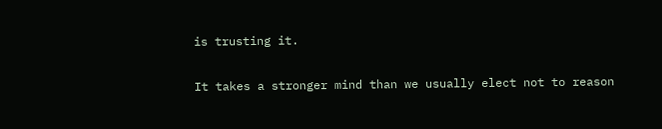is trusting it.

It takes a stronger mind than we usually elect not to reason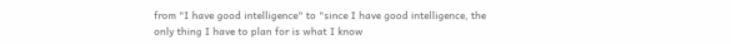from "I have good intelligence" to "since I have good intelligence, the only thing I have to plan for is what I know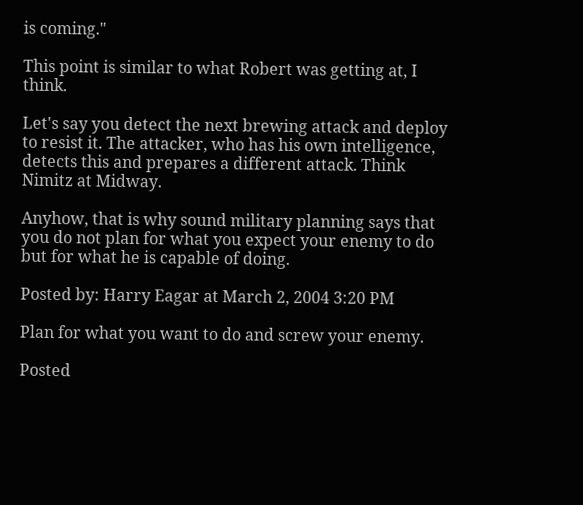is coming."

This point is similar to what Robert was getting at, I think.

Let's say you detect the next brewing attack and deploy to resist it. The attacker, who has his own intelligence, detects this and prepares a different attack. Think Nimitz at Midway.

Anyhow, that is why sound military planning says that you do not plan for what you expect your enemy to do but for what he is capable of doing.

Posted by: Harry Eagar at March 2, 2004 3:20 PM

Plan for what you want to do and screw your enemy.

Posted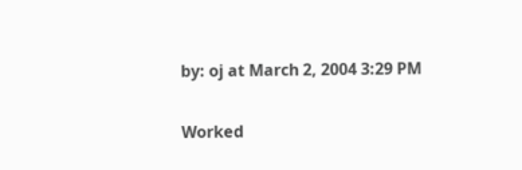by: oj at March 2, 2004 3:29 PM

Worked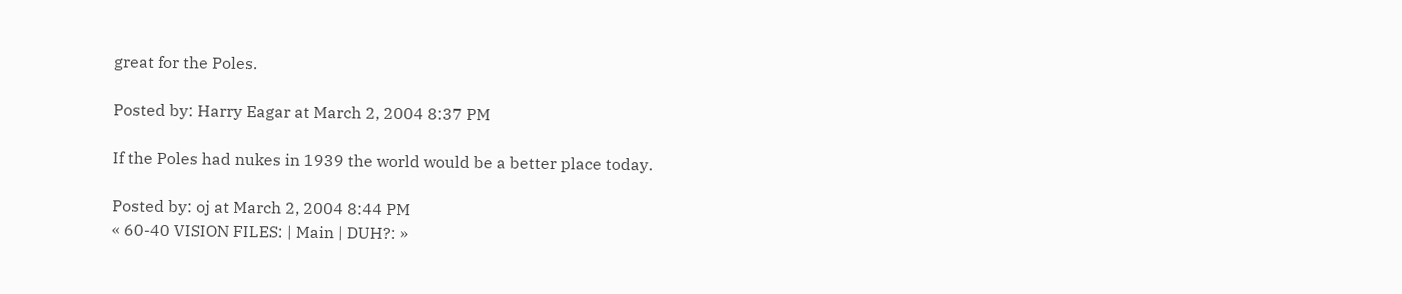great for the Poles.

Posted by: Harry Eagar at March 2, 2004 8:37 PM

If the Poles had nukes in 1939 the world would be a better place today.

Posted by: oj at March 2, 2004 8:44 PM
« 60-40 VISION FILES: | Main | DUH?: »